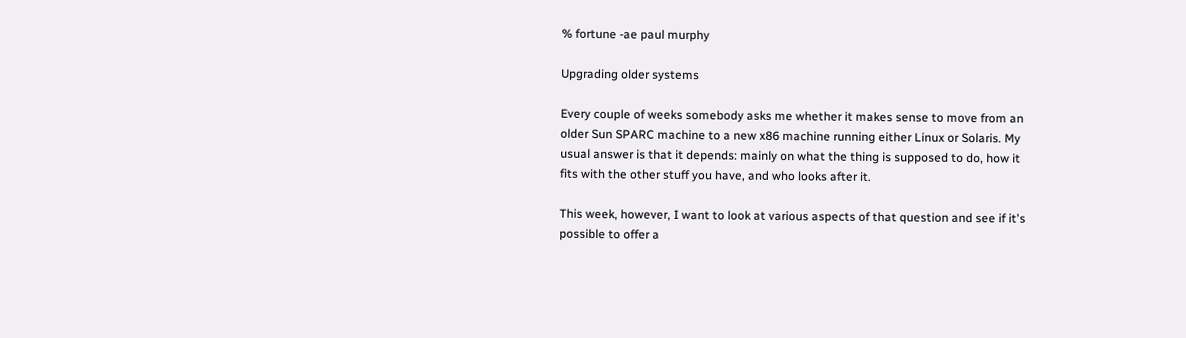% fortune -ae paul murphy

Upgrading older systems

Every couple of weeks somebody asks me whether it makes sense to move from an older Sun SPARC machine to a new x86 machine running either Linux or Solaris. My usual answer is that it depends: mainly on what the thing is supposed to do, how it fits with the other stuff you have, and who looks after it.

This week, however, I want to look at various aspects of that question and see if it's possible to offer a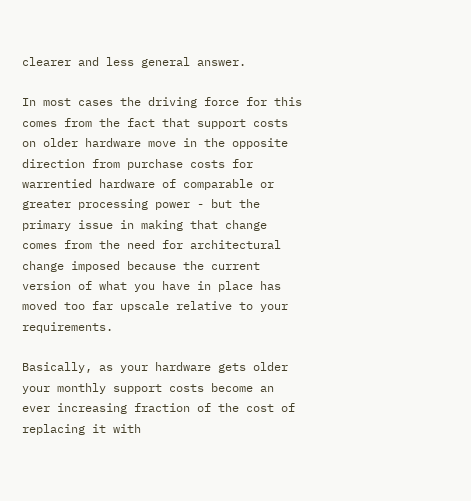clearer and less general answer.

In most cases the driving force for this comes from the fact that support costs on older hardware move in the opposite direction from purchase costs for warrentied hardware of comparable or greater processing power - but the primary issue in making that change comes from the need for architectural change imposed because the current version of what you have in place has moved too far upscale relative to your requirements.

Basically, as your hardware gets older your monthly support costs become an ever increasing fraction of the cost of replacing it with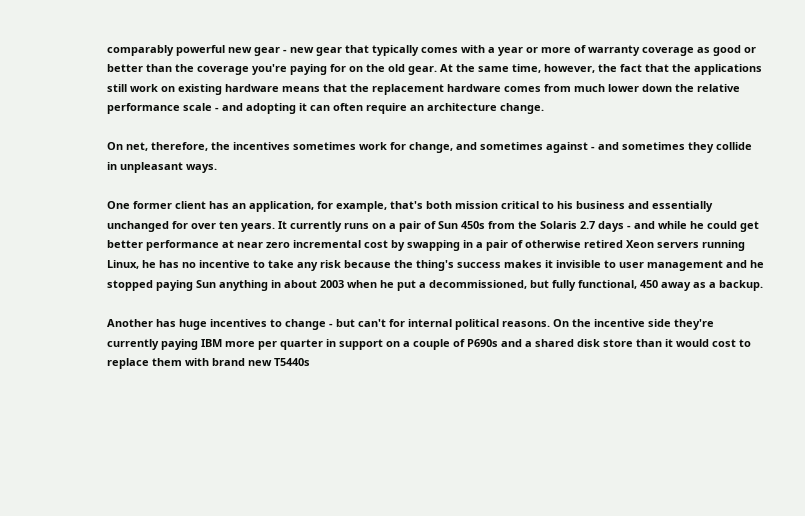comparably powerful new gear - new gear that typically comes with a year or more of warranty coverage as good or better than the coverage you're paying for on the old gear. At the same time, however, the fact that the applications still work on existing hardware means that the replacement hardware comes from much lower down the relative performance scale - and adopting it can often require an architecture change.

On net, therefore, the incentives sometimes work for change, and sometimes against - and sometimes they collide in unpleasant ways.

One former client has an application, for example, that's both mission critical to his business and essentially unchanged for over ten years. It currently runs on a pair of Sun 450s from the Solaris 2.7 days - and while he could get better performance at near zero incremental cost by swapping in a pair of otherwise retired Xeon servers running Linux, he has no incentive to take any risk because the thing's success makes it invisible to user management and he stopped paying Sun anything in about 2003 when he put a decommissioned, but fully functional, 450 away as a backup.

Another has huge incentives to change - but can't for internal political reasons. On the incentive side they're currently paying IBM more per quarter in support on a couple of P690s and a shared disk store than it would cost to replace them with brand new T5440s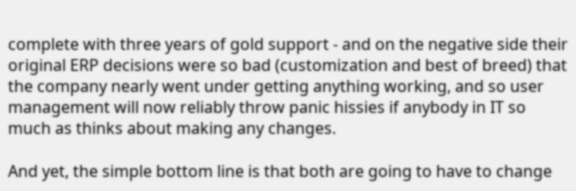complete with three years of gold support - and on the negative side their original ERP decisions were so bad (customization and best of breed) that the company nearly went under getting anything working, and so user management will now reliably throw panic hissies if anybody in IT so much as thinks about making any changes.

And yet, the simple bottom line is that both are going to have to change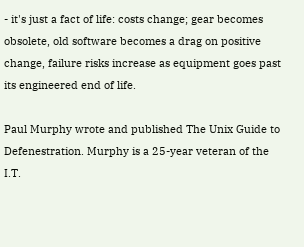- it's just a fact of life: costs change; gear becomes obsolete, old software becomes a drag on positive change, failure risks increase as equipment goes past its engineered end of life.

Paul Murphy wrote and published The Unix Guide to Defenestration. Murphy is a 25-year veteran of the I.T.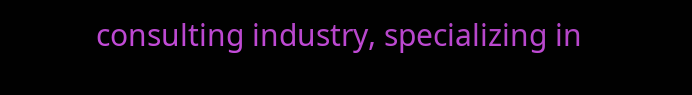consulting industry, specializing in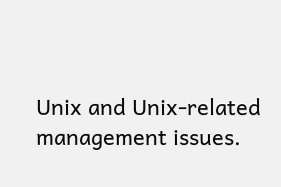Unix and Unix-related management issues.